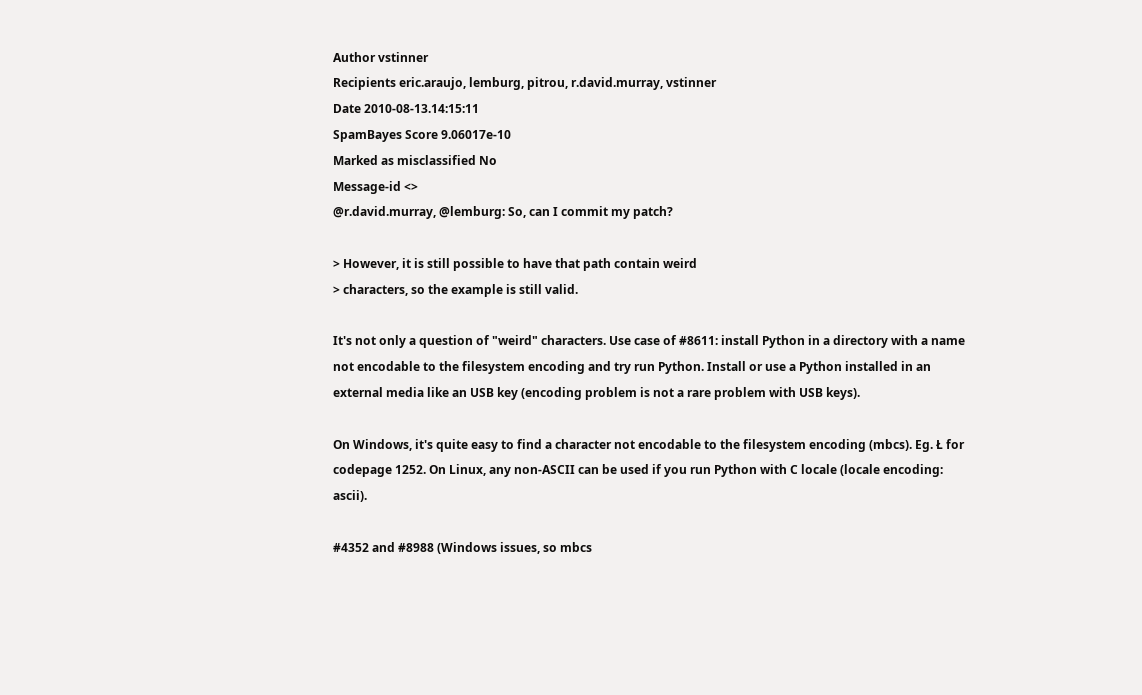Author vstinner
Recipients eric.araujo, lemburg, pitrou, r.david.murray, vstinner
Date 2010-08-13.14:15:11
SpamBayes Score 9.06017e-10
Marked as misclassified No
Message-id <>
@r.david.murray, @lemburg: So, can I commit my patch?

> However, it is still possible to have that path contain weird
> characters, so the example is still valid.

It's not only a question of "weird" characters. Use case of #8611: install Python in a directory with a name not encodable to the filesystem encoding and try run Python. Install or use a Python installed in an external media like an USB key (encoding problem is not a rare problem with USB keys).

On Windows, it's quite easy to find a character not encodable to the filesystem encoding (mbcs). Eg. Ł for codepage 1252. On Linux, any non-ASCII can be used if you run Python with C locale (locale encoding: ascii).

#4352 and #8988 (Windows issues, so mbcs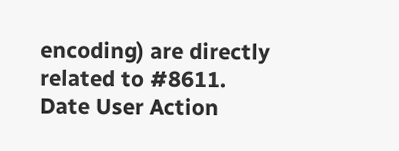encoding) are directly related to #8611.
Date User Action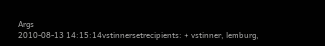Args
2010-08-13 14:15:14vstinnersetrecipients: + vstinner, lemburg,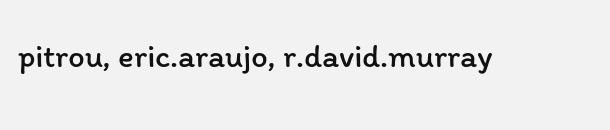pitrou, eric.araujo, r.david.murray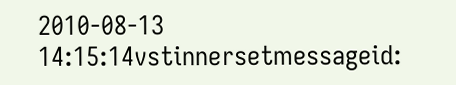2010-08-13 14:15:14vstinnersetmessageid: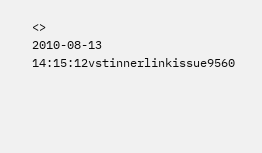<>
2010-08-13 14:15:12vstinnerlinkissue9560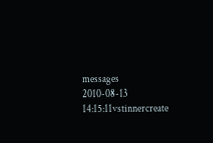messages
2010-08-13 14:15:11vstinnercreate